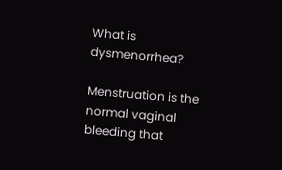What is dysmenorrhea?

Menstruation is the normal vaginal bleeding that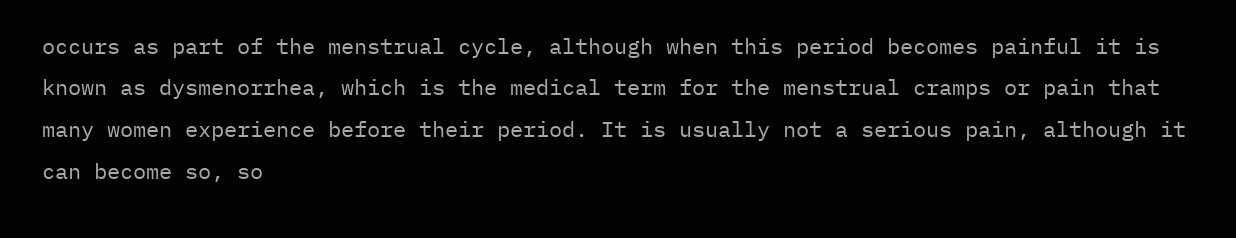occurs as part of the menstrual cycle, although when this period becomes painful it is known as dysmenorrhea, which is the medical term for the menstrual cramps or pain that many women experience before their period. It is usually not a serious pain, although it can become so, so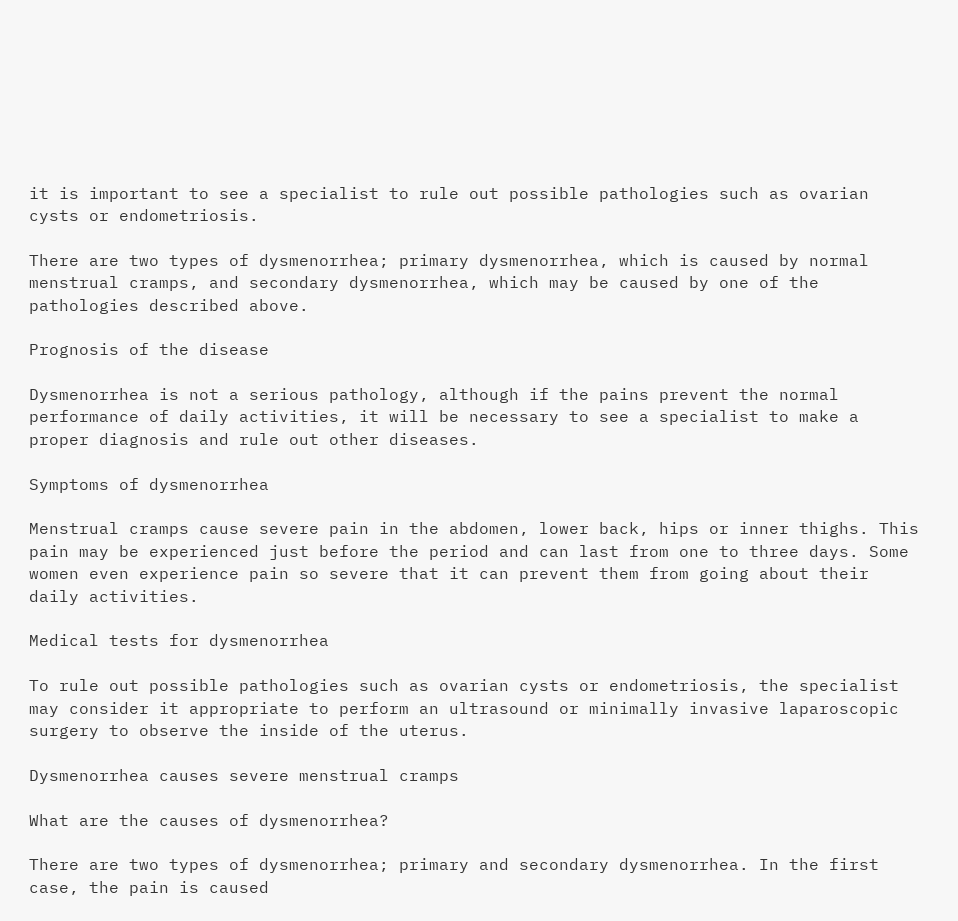it is important to see a specialist to rule out possible pathologies such as ovarian cysts or endometriosis.

There are two types of dysmenorrhea; primary dysmenorrhea, which is caused by normal menstrual cramps, and secondary dysmenorrhea, which may be caused by one of the pathologies described above.

Prognosis of the disease

Dysmenorrhea is not a serious pathology, although if the pains prevent the normal performance of daily activities, it will be necessary to see a specialist to make a proper diagnosis and rule out other diseases.

Symptoms of dysmenorrhea

Menstrual cramps cause severe pain in the abdomen, lower back, hips or inner thighs. This pain may be experienced just before the period and can last from one to three days. Some women even experience pain so severe that it can prevent them from going about their daily activities.

Medical tests for dysmenorrhea

To rule out possible pathologies such as ovarian cysts or endometriosis, the specialist may consider it appropriate to perform an ultrasound or minimally invasive laparoscopic surgery to observe the inside of the uterus.

Dysmenorrhea causes severe menstrual cramps

What are the causes of dysmenorrhea?

There are two types of dysmenorrhea; primary and secondary dysmenorrhea. In the first case, the pain is caused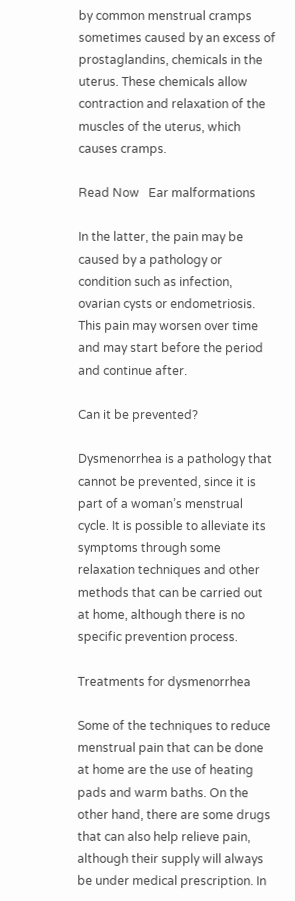by common menstrual cramps sometimes caused by an excess of prostaglandins, chemicals in the uterus. These chemicals allow contraction and relaxation of the muscles of the uterus, which causes cramps.

Read Now   Ear malformations

In the latter, the pain may be caused by a pathology or condition such as infection, ovarian cysts or endometriosis. This pain may worsen over time and may start before the period and continue after.

Can it be prevented?

Dysmenorrhea is a pathology that cannot be prevented, since it is part of a woman’s menstrual cycle. It is possible to alleviate its symptoms through some relaxation techniques and other methods that can be carried out at home, although there is no specific prevention process.

Treatments for dysmenorrhea

Some of the techniques to reduce menstrual pain that can be done at home are the use of heating pads and warm baths. On the other hand, there are some drugs that can also help relieve pain, although their supply will always be under medical prescription. In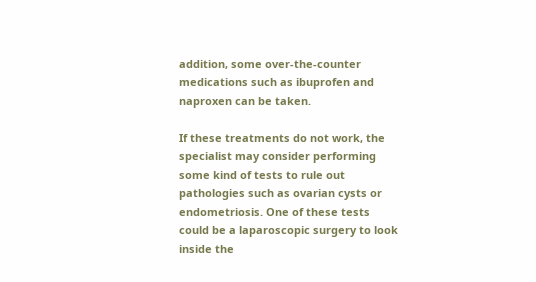addition, some over-the-counter medications such as ibuprofen and naproxen can be taken.

If these treatments do not work, the specialist may consider performing some kind of tests to rule out pathologies such as ovarian cysts or endometriosis. One of these tests could be a laparoscopic surgery to look inside the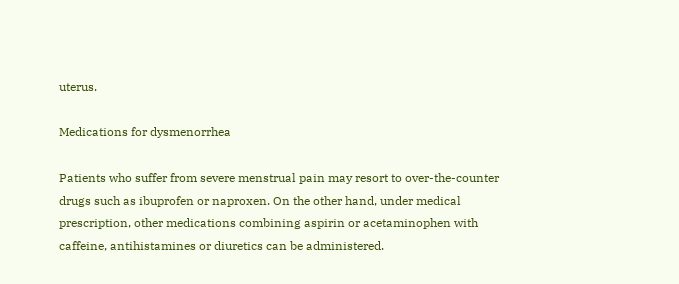uterus.

Medications for dysmenorrhea

Patients who suffer from severe menstrual pain may resort to over-the-counter drugs such as ibuprofen or naproxen. On the other hand, under medical prescription, other medications combining aspirin or acetaminophen with caffeine, antihistamines or diuretics can be administered.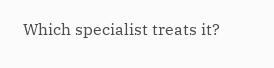Which specialist treats it?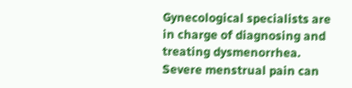Gynecological specialists are in charge of diagnosing and treating dysmenorrhea. Severe menstrual pain can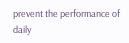prevent the performance of daily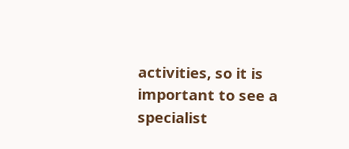activities, so it is important to see a specialist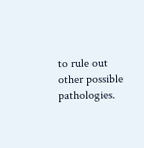to rule out other possible pathologies.